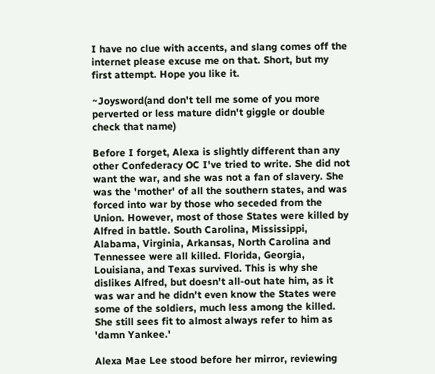I have no clue with accents, and slang comes off the internet please excuse me on that. Short, but my first attempt. Hope you like it.

~Joysword(and don't tell me some of you more perverted or less mature didn't giggle or double check that name)

Before I forget, Alexa is slightly different than any other Confederacy OC I've tried to write. She did not want the war, and she was not a fan of slavery. She was the 'mother' of all the southern states, and was forced into war by those who seceded from the Union. However, most of those States were killed by Alfred in battle. South Carolina, Mississippi, Alabama, Virginia, Arkansas, North Carolina and Tennessee were all killed. Florida, Georgia, Louisiana, and Texas survived. This is why she dislikes Alfred, but doesn't all-out hate him, as it was war and he didn't even know the States were some of the soldiers, much less among the killed. She still sees fit to almost always refer to him as 'damn Yankee.'

Alexa Mae Lee stood before her mirror, reviewing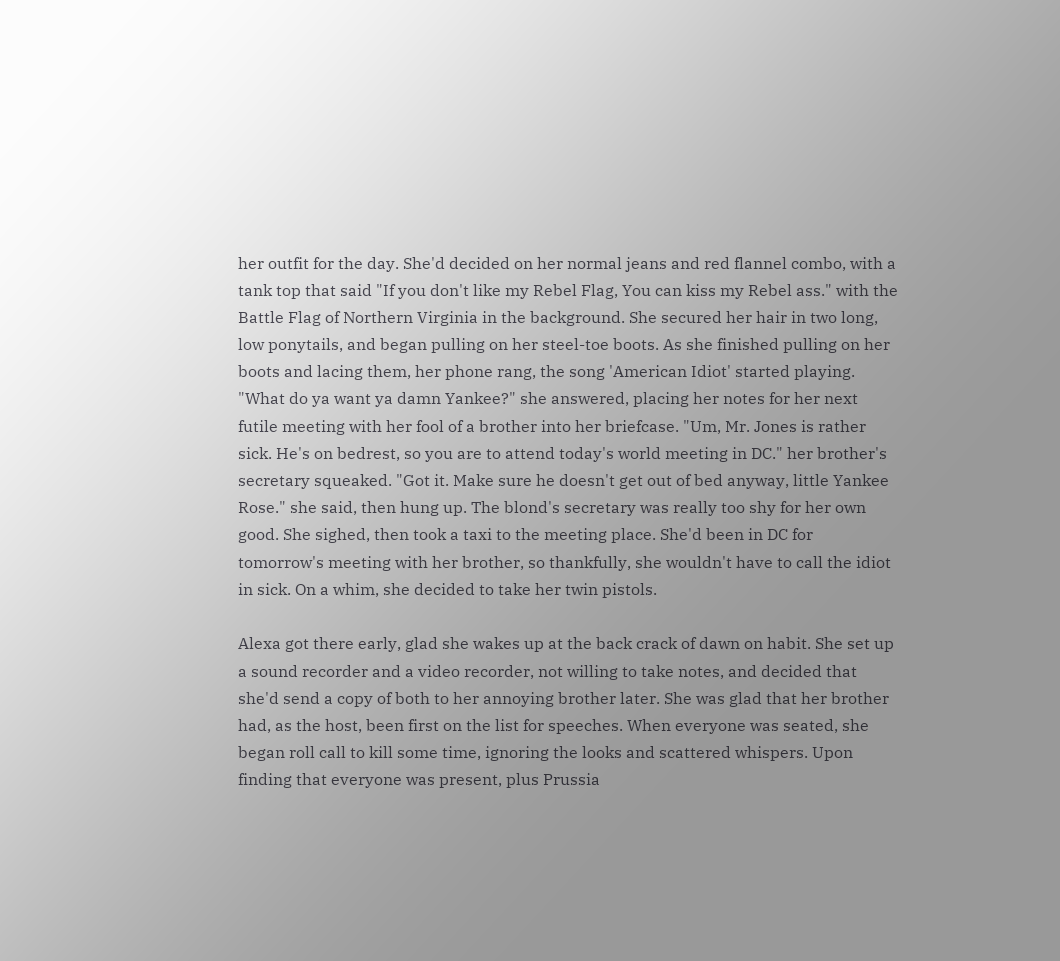her outfit for the day. She'd decided on her normal jeans and red flannel combo, with a tank top that said "If you don't like my Rebel Flag, You can kiss my Rebel ass." with the Battle Flag of Northern Virginia in the background. She secured her hair in two long, low ponytails, and began pulling on her steel-toe boots. As she finished pulling on her boots and lacing them, her phone rang, the song 'American Idiot' started playing. "What do ya want ya damn Yankee?" she answered, placing her notes for her next futile meeting with her fool of a brother into her briefcase. "Um, Mr. Jones is rather sick. He's on bedrest, so you are to attend today's world meeting in DC." her brother's secretary squeaked. "Got it. Make sure he doesn't get out of bed anyway, little Yankee Rose." she said, then hung up. The blond's secretary was really too shy for her own good. She sighed, then took a taxi to the meeting place. She'd been in DC for tomorrow's meeting with her brother, so thankfully, she wouldn't have to call the idiot in sick. On a whim, she decided to take her twin pistols.

Alexa got there early, glad she wakes up at the back crack of dawn on habit. She set up a sound recorder and a video recorder, not willing to take notes, and decided that she'd send a copy of both to her annoying brother later. She was glad that her brother had, as the host, been first on the list for speeches. When everyone was seated, she began roll call to kill some time, ignoring the looks and scattered whispers. Upon finding that everyone was present, plus Prussia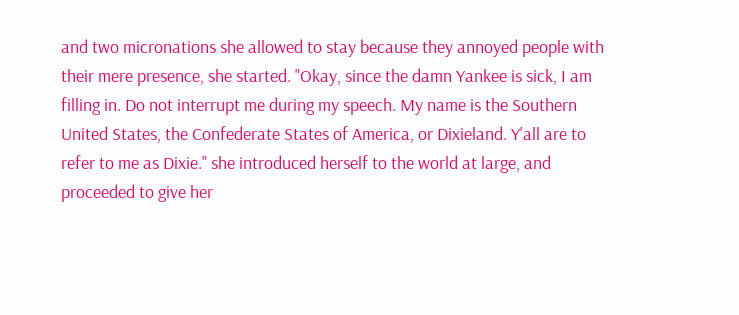and two micronations she allowed to stay because they annoyed people with their mere presence, she started. "Okay, since the damn Yankee is sick, I am filling in. Do not interrupt me during my speech. My name is the Southern United States, the Confederate States of America, or Dixieland. Y'all are to refer to me as Dixie." she introduced herself to the world at large, and proceeded to give her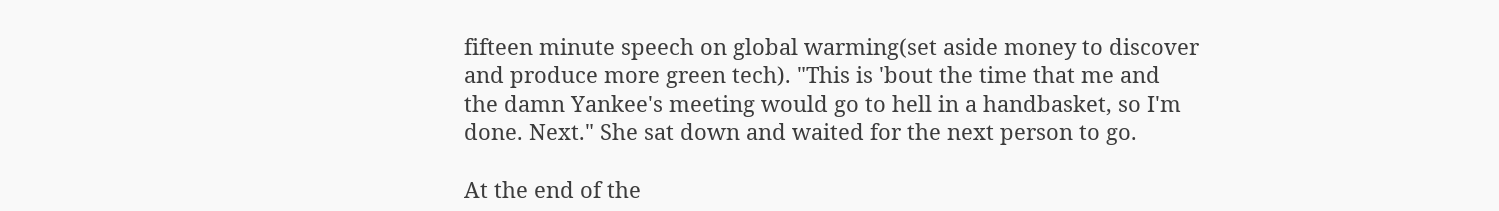fifteen minute speech on global warming(set aside money to discover and produce more green tech). "This is 'bout the time that me and the damn Yankee's meeting would go to hell in a handbasket, so I'm done. Next." She sat down and waited for the next person to go.

At the end of the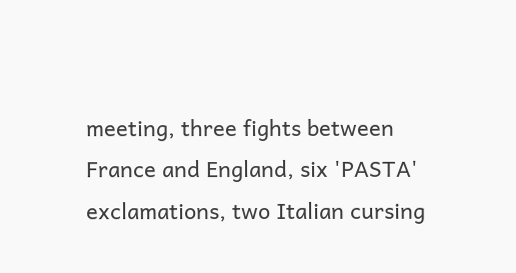meeting, three fights between France and England, six 'PASTA' exclamations, two Italian cursing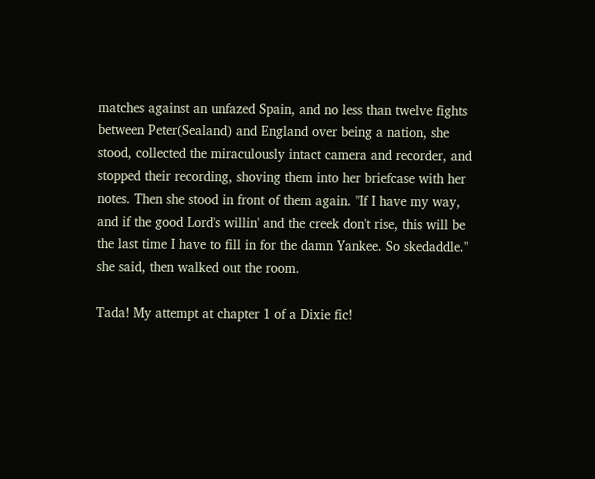matches against an unfazed Spain, and no less than twelve fights between Peter(Sealand) and England over being a nation, she stood, collected the miraculously intact camera and recorder, and stopped their recording, shoving them into her briefcase with her notes. Then she stood in front of them again. "If I have my way, and if the good Lord's willin' and the creek don't rise, this will be the last time I have to fill in for the damn Yankee. So skedaddle." she said, then walked out the room.

Tada! My attempt at chapter 1 of a Dixie fic!